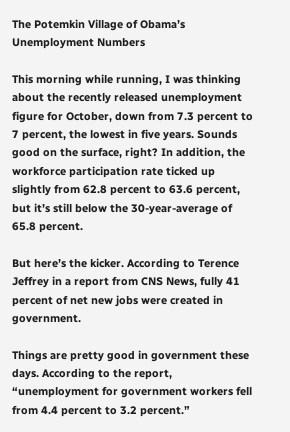The Potemkin Village of Obama’s Unemployment Numbers

This morning while running, I was thinking about the recently released unemployment figure for October, down from 7.3 percent to 7 percent, the lowest in five years. Sounds good on the surface, right? In addition, the workforce participation rate ticked up slightly from 62.8 percent to 63.6 percent, but it’s still below the 30-year-average of 65.8 percent.

But here’s the kicker. According to Terence Jeffrey in a report from CNS News, fully 41 percent of net new jobs were created in government.

Things are pretty good in government these days. According to the report, “unemployment for government workers fell from 4.4 percent to 3.2 percent.”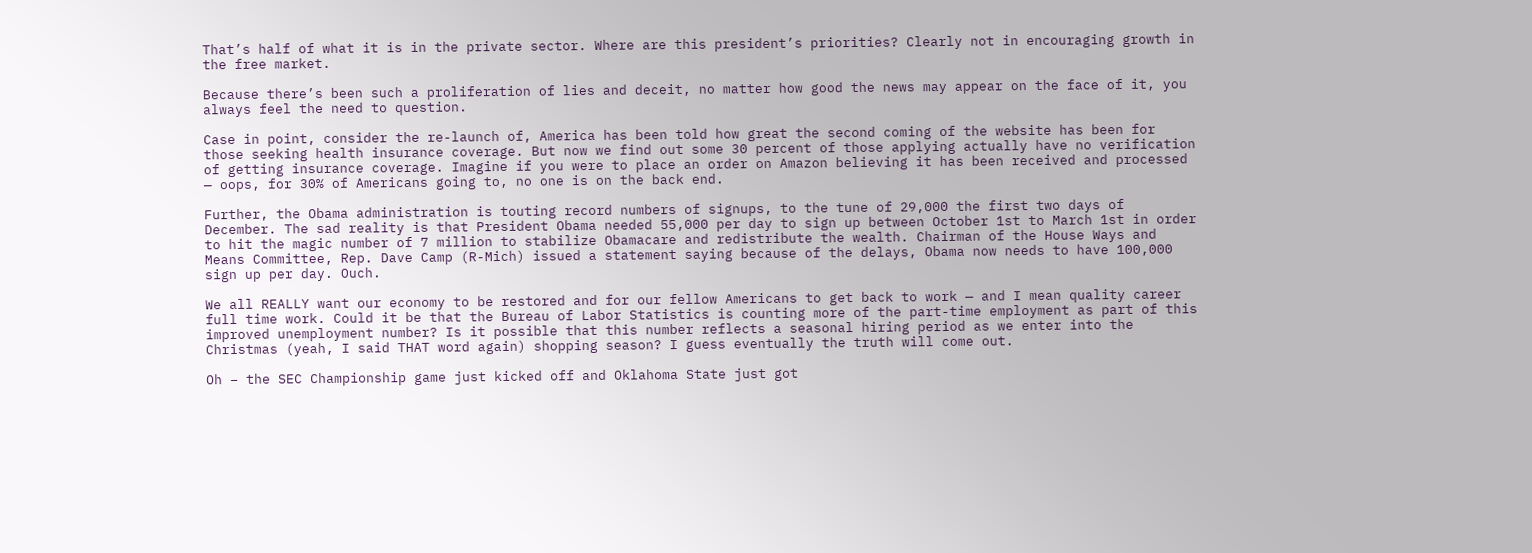That’s half of what it is in the private sector. Where are this president’s priorities? Clearly not in encouraging growth in the free market.

Because there’s been such a proliferation of lies and deceit, no matter how good the news may appear on the face of it, you always feel the need to question.

Case in point, consider the re-launch of, America has been told how great the second coming of the website has been for those seeking health insurance coverage. But now we find out some 30 percent of those applying actually have no verification of getting insurance coverage. Imagine if you were to place an order on Amazon believing it has been received and processed — oops, for 30% of Americans going to, no one is on the back end.

Further, the Obama administration is touting record numbers of signups, to the tune of 29,000 the first two days of December. The sad reality is that President Obama needed 55,000 per day to sign up between October 1st to March 1st in order to hit the magic number of 7 million to stabilize Obamacare and redistribute the wealth. Chairman of the House Ways and Means Committee, Rep. Dave Camp (R-Mich) issued a statement saying because of the delays, Obama now needs to have 100,000 sign up per day. Ouch.

We all REALLY want our economy to be restored and for our fellow Americans to get back to work — and I mean quality career full time work. Could it be that the Bureau of Labor Statistics is counting more of the part-time employment as part of this improved unemployment number? Is it possible that this number reflects a seasonal hiring period as we enter into the Christmas (yeah, I said THAT word again) shopping season? I guess eventually the truth will come out.

Oh – the SEC Championship game just kicked off and Oklahoma State just got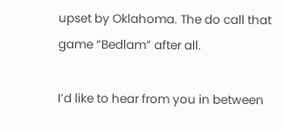upset by Oklahoma. The do call that game “Bedlam” after all.

I’d like to hear from you in between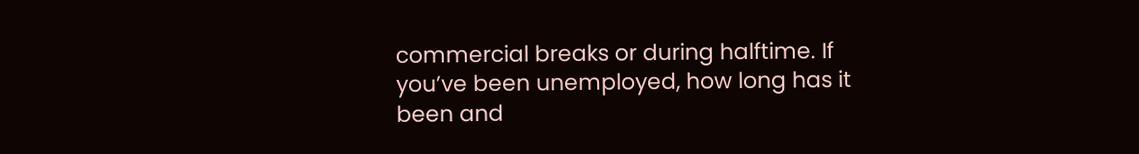commercial breaks or during halftime. If you’ve been unemployed, how long has it been and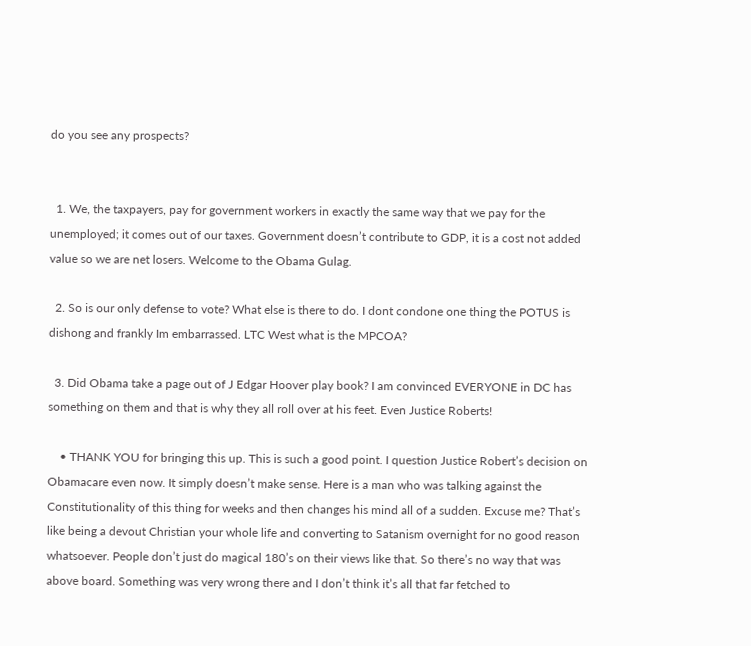do you see any prospects?


  1. We, the taxpayers, pay for government workers in exactly the same way that we pay for the unemployed; it comes out of our taxes. Government doesn’t contribute to GDP, it is a cost not added value so we are net losers. Welcome to the Obama Gulag.

  2. So is our only defense to vote? What else is there to do. I dont condone one thing the POTUS is dishong and frankly Im embarrassed. LTC West what is the MPCOA?

  3. Did Obama take a page out of J Edgar Hoover play book? I am convinced EVERYONE in DC has something on them and that is why they all roll over at his feet. Even Justice Roberts!

    • THANK YOU for bringing this up. This is such a good point. I question Justice Robert’s decision on Obamacare even now. It simply doesn’t make sense. Here is a man who was talking against the Constitutionality of this thing for weeks and then changes his mind all of a sudden. Excuse me? That’s like being a devout Christian your whole life and converting to Satanism overnight for no good reason whatsoever. People don’t just do magical 180’s on their views like that. So there’s no way that was above board. Something was very wrong there and I don’t think it’s all that far fetched to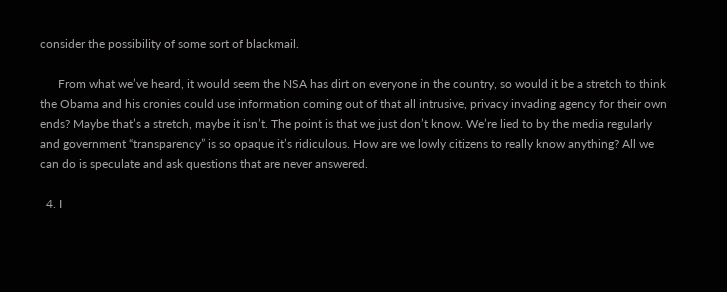consider the possibility of some sort of blackmail.

      From what we’ve heard, it would seem the NSA has dirt on everyone in the country, so would it be a stretch to think the Obama and his cronies could use information coming out of that all intrusive, privacy invading agency for their own ends? Maybe that’s a stretch, maybe it isn’t. The point is that we just don’t know. We’re lied to by the media regularly and government “transparency” is so opaque it’s ridiculous. How are we lowly citizens to really know anything? All we can do is speculate and ask questions that are never answered.

  4. I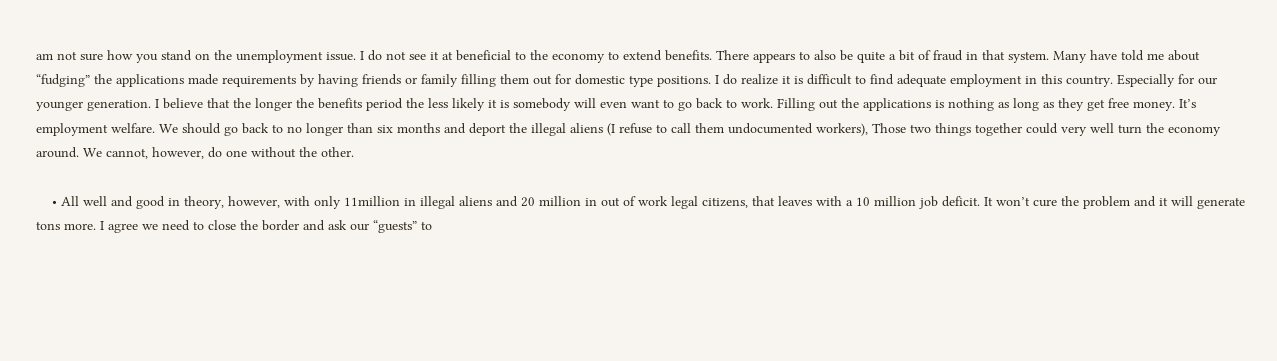am not sure how you stand on the unemployment issue. I do not see it at beneficial to the economy to extend benefits. There appears to also be quite a bit of fraud in that system. Many have told me about “fudging” the applications made requirements by having friends or family filling them out for domestic type positions. I do realize it is difficult to find adequate employment in this country. Especially for our younger generation. I believe that the longer the benefits period the less likely it is somebody will even want to go back to work. Filling out the applications is nothing as long as they get free money. It’s employment welfare. We should go back to no longer than six months and deport the illegal aliens (I refuse to call them undocumented workers), Those two things together could very well turn the economy around. We cannot, however, do one without the other.

    • All well and good in theory, however, with only 11million in illegal aliens and 20 million in out of work legal citizens, that leaves with a 10 million job deficit. It won’t cure the problem and it will generate tons more. I agree we need to close the border and ask our “guests” to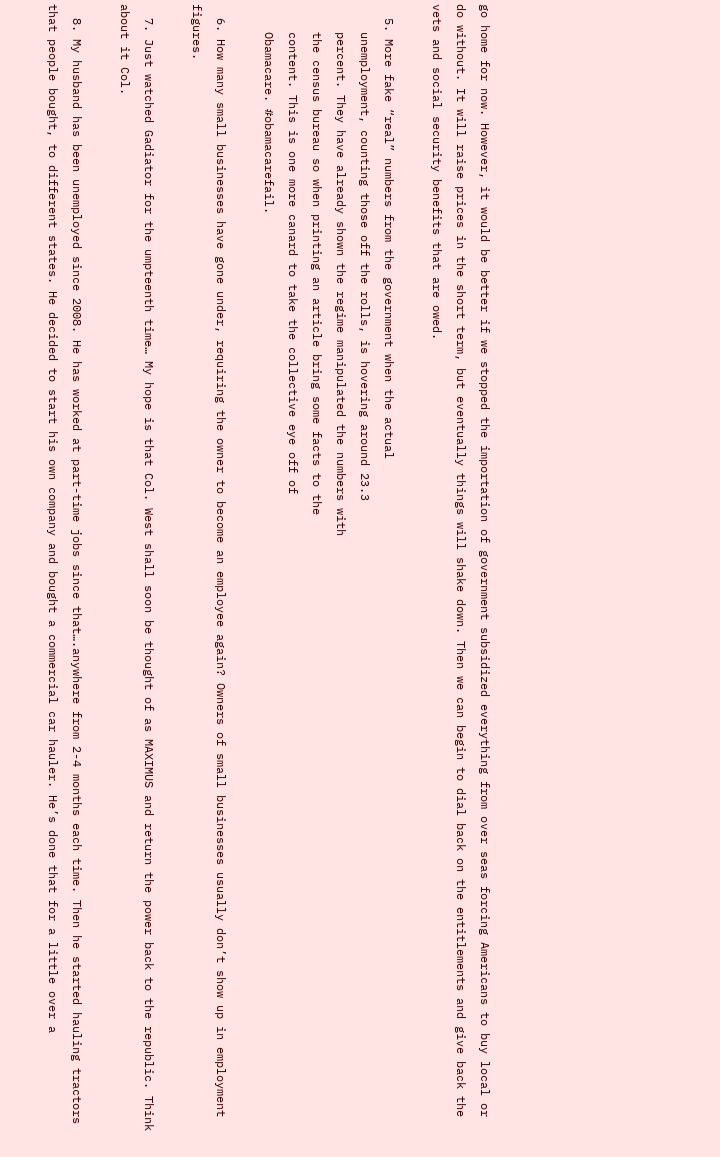go home for now. However, it would be better if we stopped the importation of government subsidized everything from over seas forcing Americans to buy local or do without. It will raise prices in the short term, but eventually things will shake down. Then we can begin to dial back on the entitlements and give back the vets and social security benefits that are owed.

  5. More fake “real” numbers from the government when the actual
    unemployment, counting those off the rolls, is hovering around 23.3
    percent. They have already shown the regime manipulated the numbers with
    the census bureau so when printing an article bring some facts to the
    content. This is one more canard to take the collective eye off of
    Obamacare. #obamacarefail.

  6. How many small businesses have gone under, requiring the owner to become an employee again? Owners of small businesses usually don’t show up in employment figures.

  7. Just watched Gadiator for the umpteenth time… My hope is that Col. West shall soon be thought of as MAXIMUS and return the power back to the republic. Think about it Col.

  8. My husband has been unemployed since 2008. He has worked at part-time jobs since that….anywhere from 2-4 months each time. Then he started hauling tractors that people bought, to different states. He decided to start his own company and bought a commercial car hauler. He’s done that for a little over a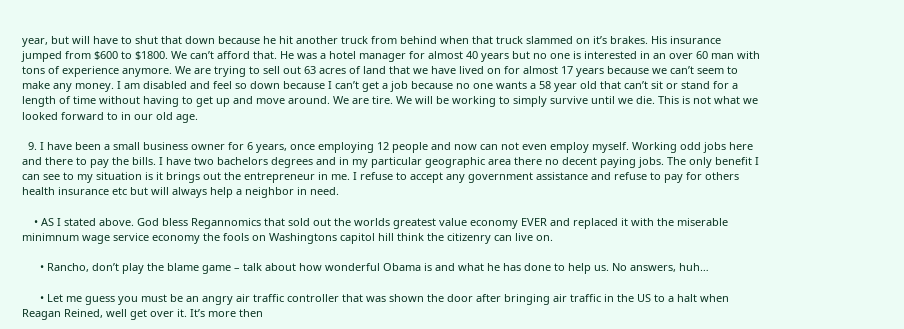year, but will have to shut that down because he hit another truck from behind when that truck slammed on it’s brakes. His insurance jumped from $600 to $1800. We can’t afford that. He was a hotel manager for almost 40 years but no one is interested in an over 60 man with tons of experience anymore. We are trying to sell out 63 acres of land that we have lived on for almost 17 years because we can’t seem to make any money. I am disabled and feel so down because I can’t get a job because no one wants a 58 year old that can’t sit or stand for a length of time without having to get up and move around. We are tire. We will be working to simply survive until we die. This is not what we looked forward to in our old age.

  9. I have been a small business owner for 6 years, once employing 12 people and now can not even employ myself. Working odd jobs here and there to pay the bills. I have two bachelors degrees and in my particular geographic area there no decent paying jobs. The only benefit I can see to my situation is it brings out the entrepreneur in me. I refuse to accept any government assistance and refuse to pay for others health insurance etc but will always help a neighbor in need.

    • AS I stated above. God bless Regannomics that sold out the worlds greatest value economy EVER and replaced it with the miserable minimnum wage service economy the fools on Washingtons capitol hill think the citizenry can live on.

      • Rancho, don’t play the blame game – talk about how wonderful Obama is and what he has done to help us. No answers, huh…

      • Let me guess you must be an angry air traffic controller that was shown the door after bringing air traffic in the US to a halt when Reagan Reined, well get over it. It’s more then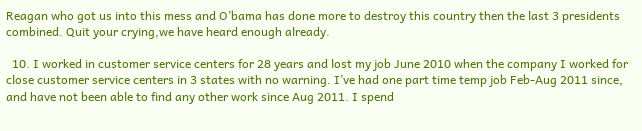Reagan who got us into this mess and O’bama has done more to destroy this country then the last 3 presidents combined. Quit your crying,we have heard enough already.

  10. I worked in customer service centers for 28 years and lost my job June 2010 when the company I worked for close customer service centers in 3 states with no warning. I’ve had one part time temp job Feb-Aug 2011 since, and have not been able to find any other work since Aug 2011. I spend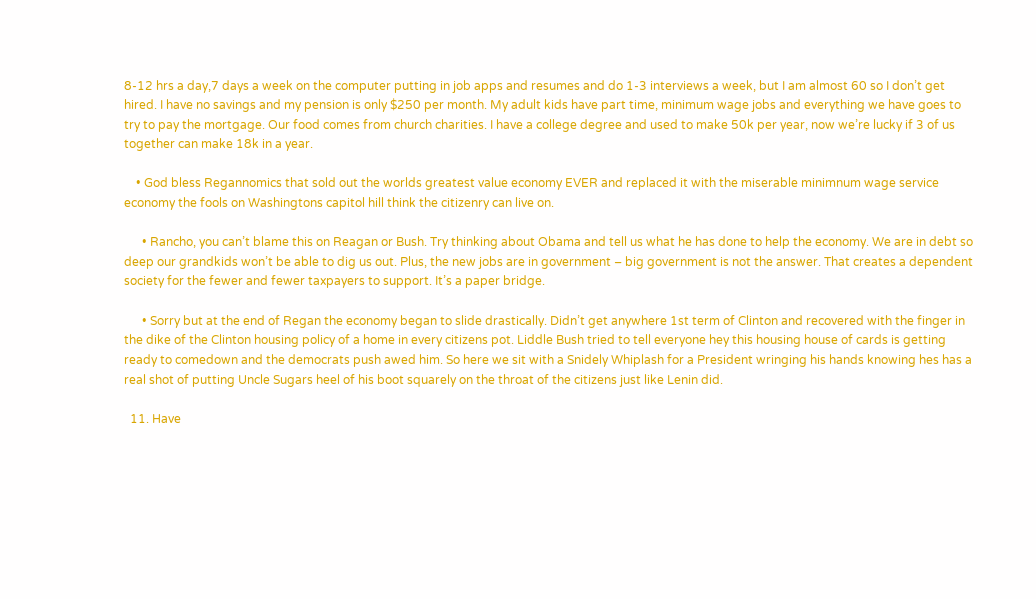8-12 hrs a day,7 days a week on the computer putting in job apps and resumes and do 1-3 interviews a week, but I am almost 60 so I don’t get hired. I have no savings and my pension is only $250 per month. My adult kids have part time, minimum wage jobs and everything we have goes to try to pay the mortgage. Our food comes from church charities. I have a college degree and used to make 50k per year, now we’re lucky if 3 of us together can make 18k in a year.

    • God bless Regannomics that sold out the worlds greatest value economy EVER and replaced it with the miserable minimnum wage service economy the fools on Washingtons capitol hill think the citizenry can live on.

      • Rancho, you can’t blame this on Reagan or Bush. Try thinking about Obama and tell us what he has done to help the economy. We are in debt so deep our grandkids won’t be able to dig us out. Plus, the new jobs are in government – big government is not the answer. That creates a dependent society for the fewer and fewer taxpayers to support. It’s a paper bridge.

      • Sorry but at the end of Regan the economy began to slide drastically. Didn’t get anywhere 1st term of Clinton and recovered with the finger in the dike of the Clinton housing policy of a home in every citizens pot. Liddle Bush tried to tell everyone hey this housing house of cards is getting ready to comedown and the democrats push awed him. So here we sit with a Snidely Whiplash for a President wringing his hands knowing hes has a real shot of putting Uncle Sugars heel of his boot squarely on the throat of the citizens just like Lenin did.

  11. Have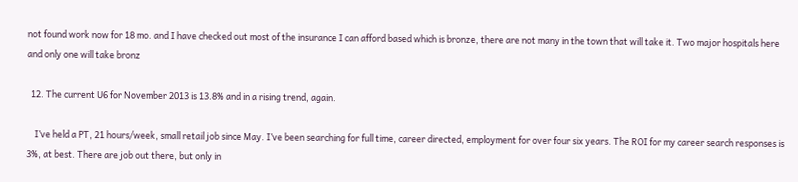not found work now for 18 mo. and I have checked out most of the insurance I can afford based which is bronze, there are not many in the town that will take it. Two major hospitals here and only one will take bronz

  12. The current U6 for November 2013 is 13.8% and in a rising trend, again.

    I’ve held a PT, 21 hours/week, small retail job since May. I’ve been searching for full time, career directed, employment for over four six years. The ROI for my career search responses is 3%, at best. There are job out there, but only in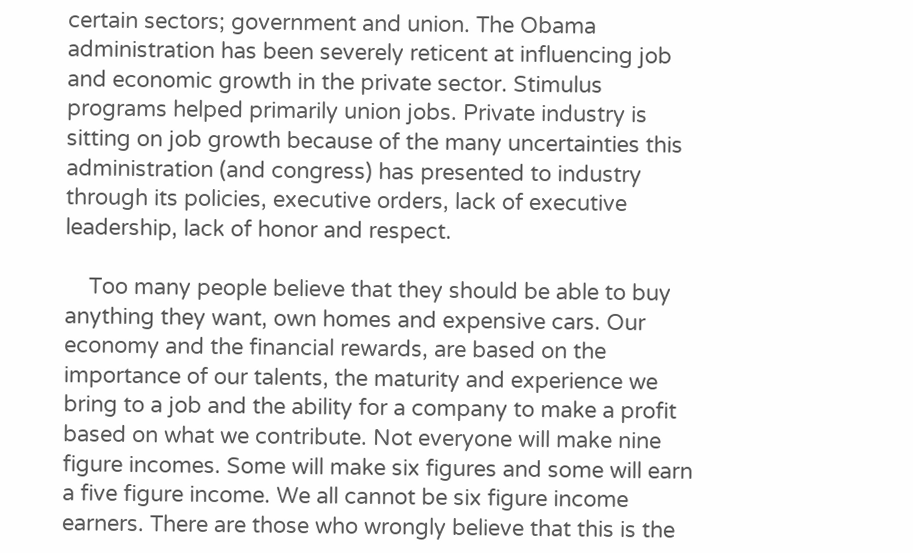certain sectors; government and union. The Obama administration has been severely reticent at influencing job and economic growth in the private sector. Stimulus programs helped primarily union jobs. Private industry is sitting on job growth because of the many uncertainties this administration (and congress) has presented to industry through its policies, executive orders, lack of executive leadership, lack of honor and respect.

    Too many people believe that they should be able to buy anything they want, own homes and expensive cars. Our economy and the financial rewards, are based on the importance of our talents, the maturity and experience we bring to a job and the ability for a company to make a profit based on what we contribute. Not everyone will make nine figure incomes. Some will make six figures and some will earn a five figure income. We all cannot be six figure income earners. There are those who wrongly believe that this is the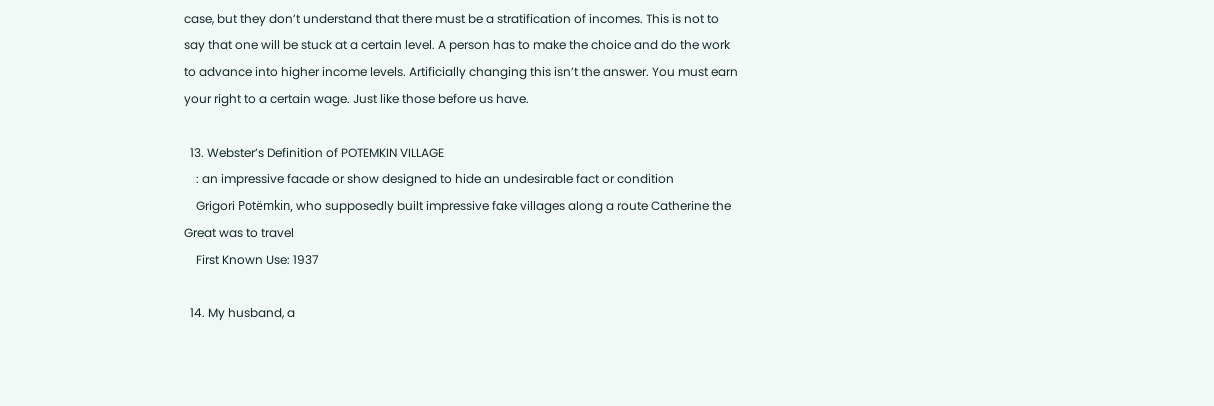case, but they don’t understand that there must be a stratification of incomes. This is not to say that one will be stuck at a certain level. A person has to make the choice and do the work to advance into higher income levels. Artificially changing this isn’t the answer. You must earn your right to a certain wage. Just like those before us have.

  13. Webster’s Definition of POTEMKIN VILLAGE
    : an impressive facade or show designed to hide an undesirable fact or condition
    Grigori Potëmkin, who supposedly built impressive fake villages along a route Catherine the Great was to travel
    First Known Use: 1937

  14. My husband, a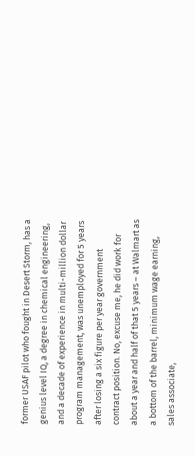former USAF pilot who fought in Desert Storm, has a genius level IQ, a degree in chemical engineering, and a decade of experience in multi-million dollar program management, was unemployed for 5 years after losing a six figure per year government contract position. No, excuse me, he did work for about a year and half of that 5 years – at Walmart as a bottom of the barrel, minimum wage earning, sales associate,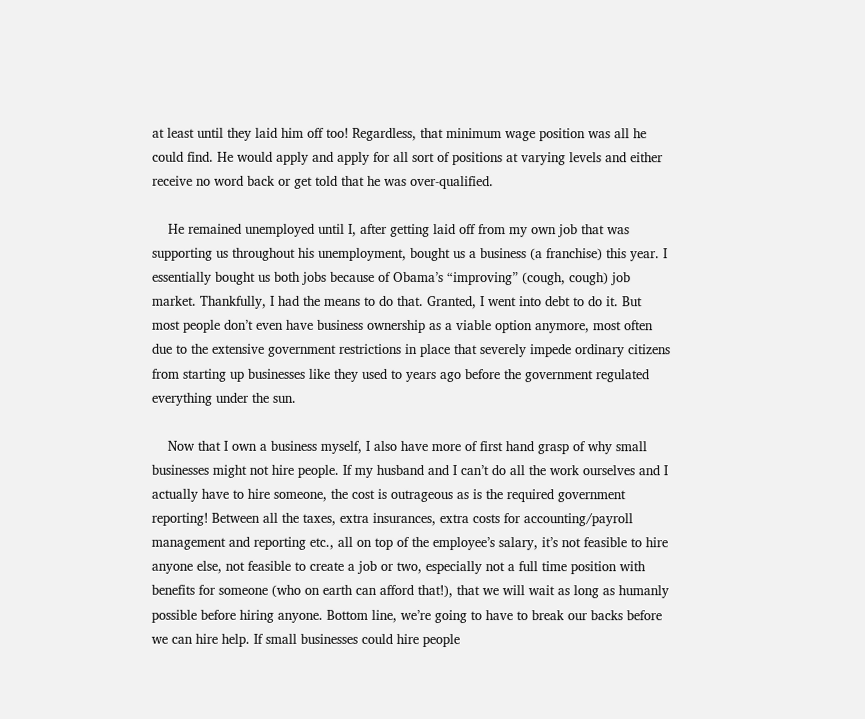at least until they laid him off too! Regardless, that minimum wage position was all he could find. He would apply and apply for all sort of positions at varying levels and either receive no word back or get told that he was over-qualified.

    He remained unemployed until I, after getting laid off from my own job that was supporting us throughout his unemployment, bought us a business (a franchise) this year. I essentially bought us both jobs because of Obama’s “improving” (cough, cough) job market. Thankfully, I had the means to do that. Granted, I went into debt to do it. But most people don’t even have business ownership as a viable option anymore, most often due to the extensive government restrictions in place that severely impede ordinary citizens from starting up businesses like they used to years ago before the government regulated everything under the sun.

    Now that I own a business myself, I also have more of first hand grasp of why small businesses might not hire people. If my husband and I can’t do all the work ourselves and I actually have to hire someone, the cost is outrageous as is the required government reporting! Between all the taxes, extra insurances, extra costs for accounting/payroll management and reporting etc., all on top of the employee’s salary, it’s not feasible to hire anyone else, not feasible to create a job or two, especially not a full time position with benefits for someone (who on earth can afford that!), that we will wait as long as humanly possible before hiring anyone. Bottom line, we’re going to have to break our backs before we can hire help. If small businesses could hire people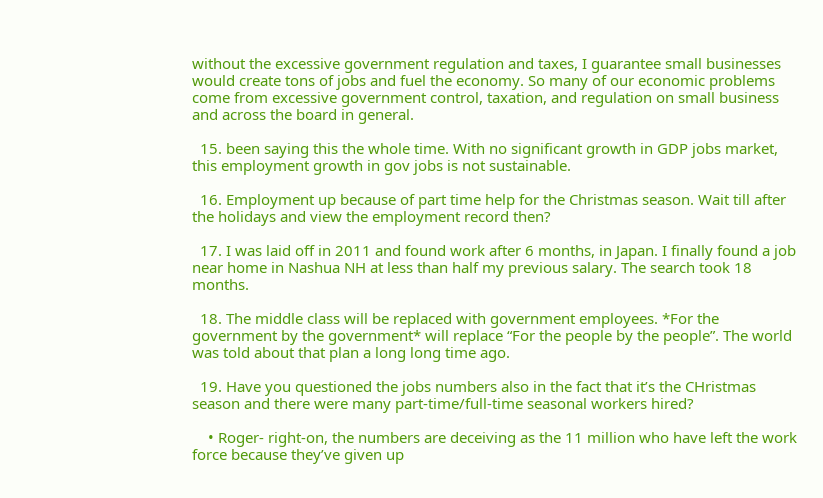without the excessive government regulation and taxes, I guarantee small businesses would create tons of jobs and fuel the economy. So many of our economic problems come from excessive government control, taxation, and regulation on small business and across the board in general.

  15. been saying this the whole time. With no significant growth in GDP jobs market, this employment growth in gov jobs is not sustainable.

  16. Employment up because of part time help for the Christmas season. Wait till after the holidays and view the employment record then?

  17. I was laid off in 2011 and found work after 6 months, in Japan. I finally found a job near home in Nashua NH at less than half my previous salary. The search took 18 months.

  18. The middle class will be replaced with government employees. *For the government by the government* will replace “For the people by the people”. The world was told about that plan a long long time ago.

  19. Have you questioned the jobs numbers also in the fact that it’s the CHristmas season and there were many part-time/full-time seasonal workers hired?

    • Roger- right-on, the numbers are deceiving as the 11 million who have left the work force because they’ve given up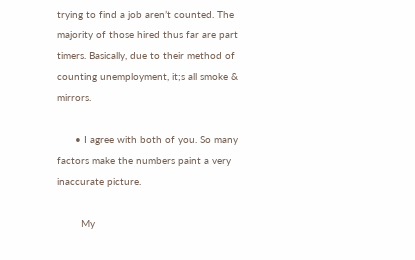trying to find a job aren’t counted. The majority of those hired thus far are part timers. Basically, due to their method of counting unemployment, it;s all smoke & mirrors.

      • I agree with both of you. So many factors make the numbers paint a very inaccurate picture.

        My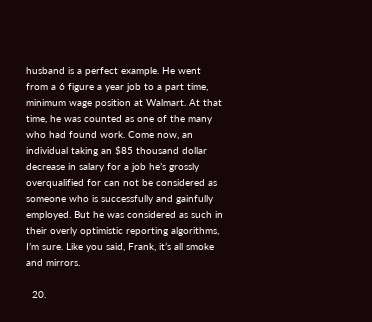husband is a perfect example. He went from a 6 figure a year job to a part time, minimum wage position at Walmart. At that time, he was counted as one of the many who had found work. Come now, an individual taking an $85 thousand dollar decrease in salary for a job he’s grossly overqualified for can not be considered as someone who is successfully and gainfully employed. But he was considered as such in their overly optimistic reporting algorithms, I’m sure. Like you said, Frank, it’s all smoke and mirrors.

  20.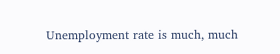Unemployment rate is much, much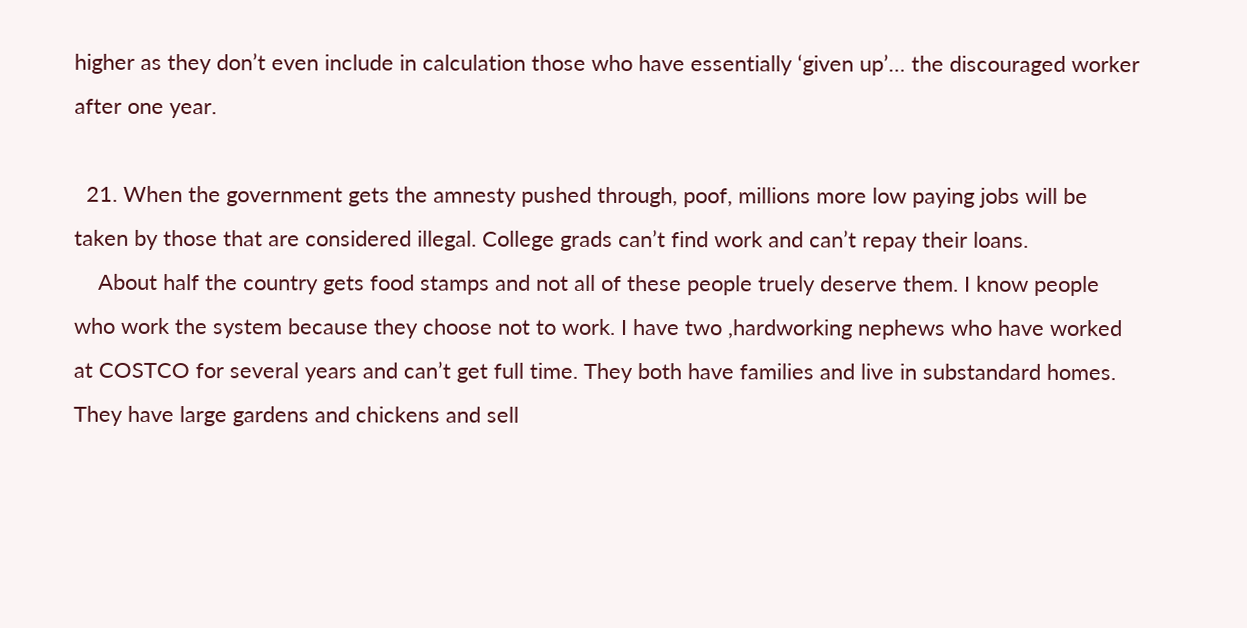higher as they don’t even include in calculation those who have essentially ‘given up’… the discouraged worker after one year.

  21. When the government gets the amnesty pushed through, poof, millions more low paying jobs will be taken by those that are considered illegal. College grads can’t find work and can’t repay their loans.
    About half the country gets food stamps and not all of these people truely deserve them. I know people who work the system because they choose not to work. I have two ,hardworking nephews who have worked at COSTCO for several years and can’t get full time. They both have families and live in substandard homes. They have large gardens and chickens and sell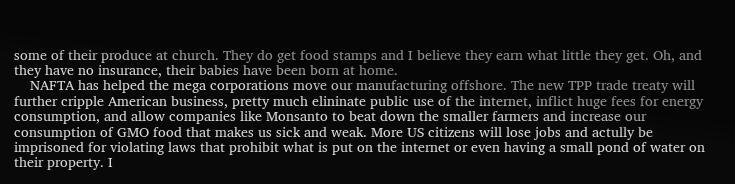some of their produce at church. They do get food stamps and I believe they earn what little they get. Oh, and they have no insurance, their babies have been born at home.
    NAFTA has helped the mega corporations move our manufacturing offshore. The new TPP trade treaty will further cripple American business, pretty much elininate public use of the internet, inflict huge fees for energy consumption, and allow companies like Monsanto to beat down the smaller farmers and increase our consumption of GMO food that makes us sick and weak. More US citizens will lose jobs and actully be imprisoned for violating laws that prohibit what is put on the internet or even having a small pond of water on their property. I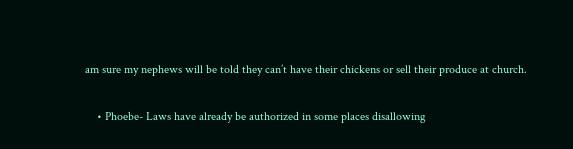am sure my nephews will be told they can’t have their chickens or sell their produce at church.

    • Phoebe- Laws have already be authorized in some places disallowing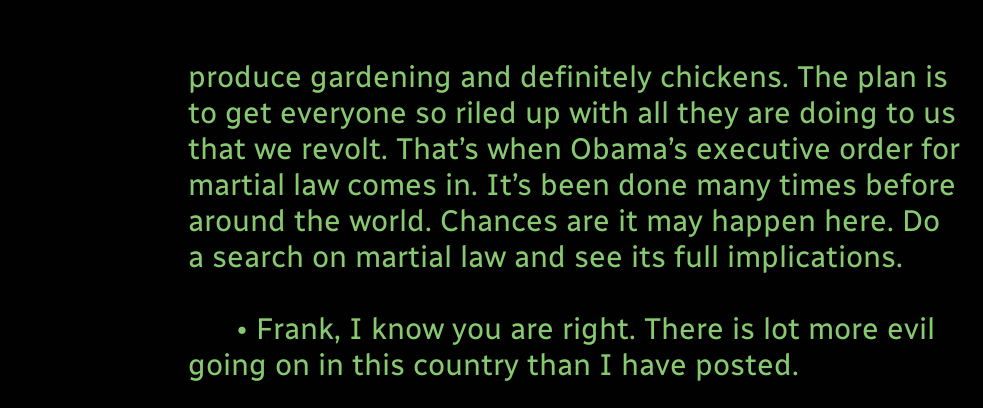produce gardening and definitely chickens. The plan is to get everyone so riled up with all they are doing to us that we revolt. That’s when Obama’s executive order for martial law comes in. It’s been done many times before around the world. Chances are it may happen here. Do a search on martial law and see its full implications.

      • Frank, I know you are right. There is lot more evil going on in this country than I have posted.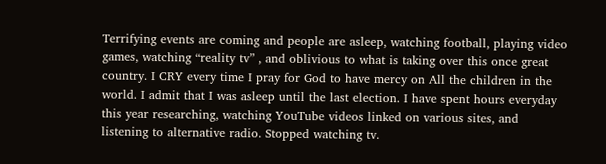Terrifying events are coming and people are asleep, watching football, playing video games, watching “reality tv” , and oblivious to what is taking over this once great country. I CRY every time I pray for God to have mercy on All the children in the world. I admit that I was asleep until the last election. I have spent hours everyday this year researching, watching YouTube videos linked on various sites, and listening to alternative radio. Stopped watching tv.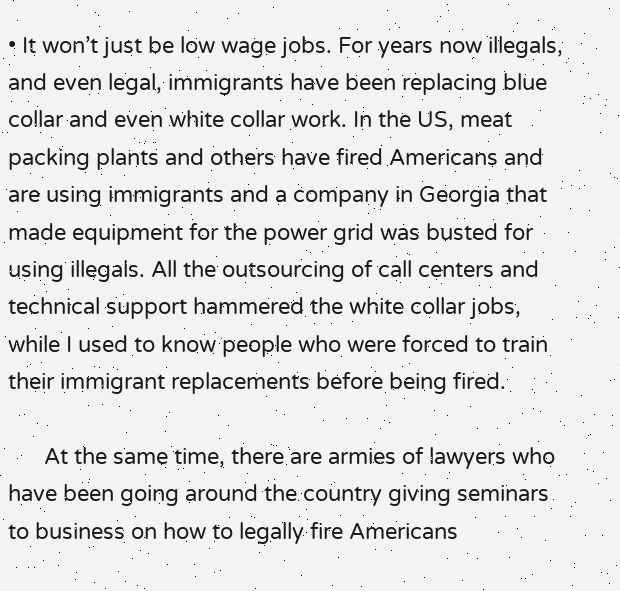• It won’t just be low wage jobs. For years now illegals, and even legal, immigrants have been replacing blue collar and even white collar work. In the US, meat packing plants and others have fired Americans and are using immigrants and a company in Georgia that made equipment for the power grid was busted for using illegals. All the outsourcing of call centers and technical support hammered the white collar jobs, while I used to know people who were forced to train their immigrant replacements before being fired.

      At the same time, there are armies of lawyers who have been going around the country giving seminars to business on how to legally fire Americans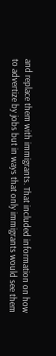and replace them with immigrants. That included information on how to advertize by jobs but in ways that only immigrants would see them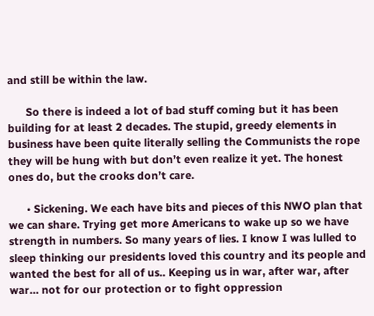and still be within the law.

      So there is indeed a lot of bad stuff coming but it has been building for at least 2 decades. The stupid, greedy elements in business have been quite literally selling the Communists the rope they will be hung with but don’t even realize it yet. The honest ones do, but the crooks don’t care.

      • Sickening. We each have bits and pieces of this NWO plan that we can share. Trying get more Americans to wake up so we have strength in numbers. So many years of lies. I know I was lulled to sleep thinking our presidents loved this country and its people and wanted the best for all of us.. Keeping us in war, after war, after war… not for our protection or to fight oppression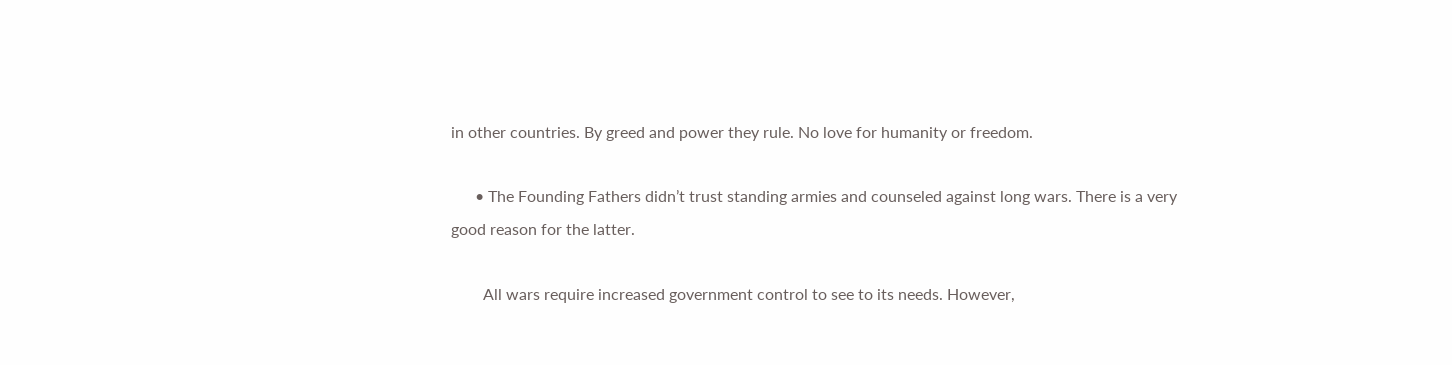in other countries. By greed and power they rule. No love for humanity or freedom.

      • The Founding Fathers didn’t trust standing armies and counseled against long wars. There is a very good reason for the latter.

        All wars require increased government control to see to its needs. However,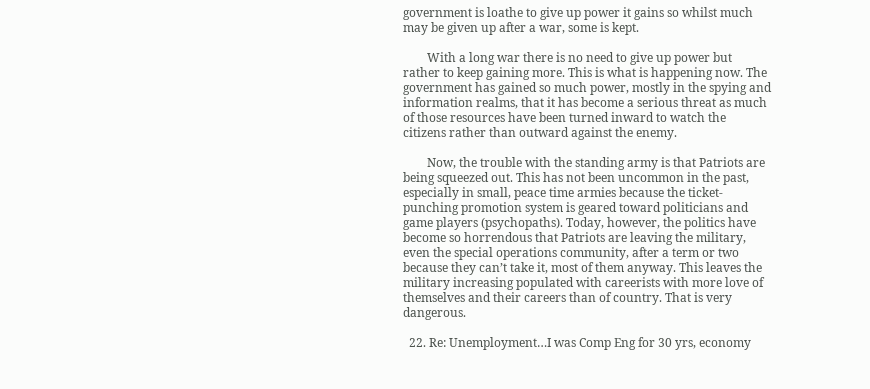government is loathe to give up power it gains so whilst much may be given up after a war, some is kept.

        With a long war there is no need to give up power but rather to keep gaining more. This is what is happening now. The government has gained so much power, mostly in the spying and information realms, that it has become a serious threat as much of those resources have been turned inward to watch the citizens rather than outward against the enemy.

        Now, the trouble with the standing army is that Patriots are being squeezed out. This has not been uncommon in the past, especially in small, peace time armies because the ticket-punching promotion system is geared toward politicians and game players (psychopaths). Today, however, the politics have become so horrendous that Patriots are leaving the military, even the special operations community, after a term or two because they can’t take it, most of them anyway. This leaves the military increasing populated with careerists with more love of themselves and their careers than of country. That is very dangerous.

  22. Re: Unemployment…I was Comp Eng for 30 yrs, economy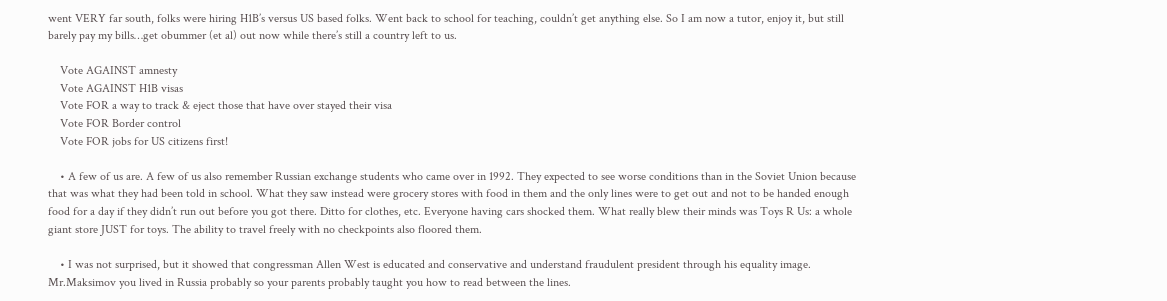went VERY far south, folks were hiring H1B’s versus US based folks. Went back to school for teaching, couldn’t get anything else. So I am now a tutor, enjoy it, but still barely pay my bills…get obummer (et al) out now while there’s still a country left to us.

    Vote AGAINST amnesty
    Vote AGAINST H1B visas
    Vote FOR a way to track & eject those that have over stayed their visa
    Vote FOR Border control
    Vote FOR jobs for US citizens first!

    • A few of us are. A few of us also remember Russian exchange students who came over in 1992. They expected to see worse conditions than in the Soviet Union because that was what they had been told in school. What they saw instead were grocery stores with food in them and the only lines were to get out and not to be handed enough food for a day if they didn’t run out before you got there. Ditto for clothes, etc. Everyone having cars shocked them. What really blew their minds was Toys R Us: a whole giant store JUST for toys. The ability to travel freely with no checkpoints also floored them.

    • I was not surprised, but it showed that congressman Allen West is educated and conservative and understand fraudulent president through his equality image. Mr.Maksimov you lived in Russia probably so your parents probably taught you how to read between the lines.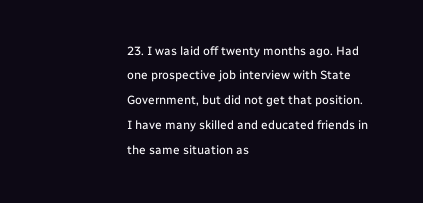23. I was laid off twenty months ago. Had one prospective job interview with State Government, but did not get that position. I have many skilled and educated friends in the same situation as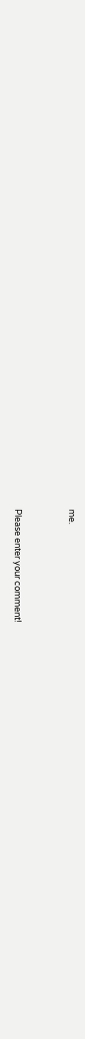me.


Please enter your comment!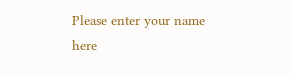Please enter your name here